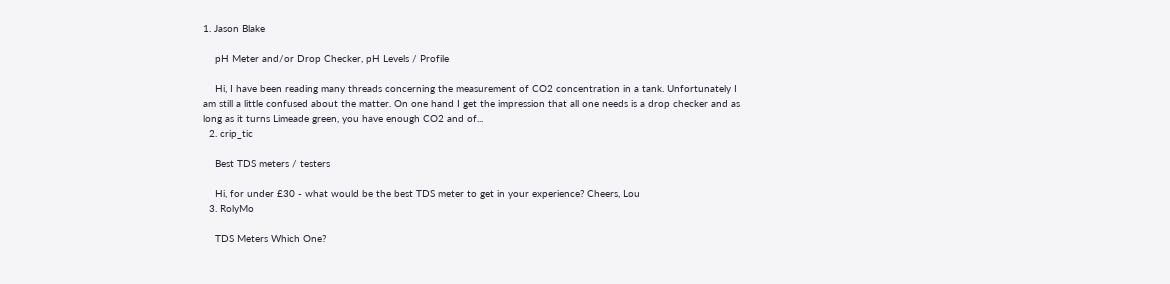1. Jason Blake

    pH Meter and/or Drop Checker, pH Levels / Profile

    Hi, I have been reading many threads concerning the measurement of CO2 concentration in a tank. Unfortunately I am still a little confused about the matter. On one hand I get the impression that all one needs is a drop checker and as long as it turns Limeade green, you have enough CO2 and of...
  2. crip_tic

    Best TDS meters / testers

    Hi, for under £30 - what would be the best TDS meter to get in your experience? Cheers, Lou
  3. RolyMo

    TDS Meters Which One?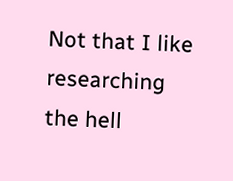Not that I like researching the hell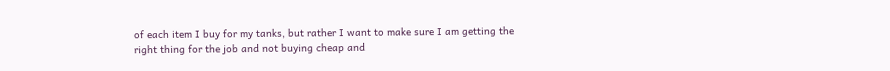of each item I buy for my tanks, but rather I want to make sure I am getting the right thing for the job and not buying cheap and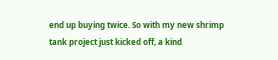end up buying twice. So with my new shrimp tank project just kicked off, a kind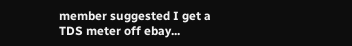member suggested I get a TDS meter off ebay...